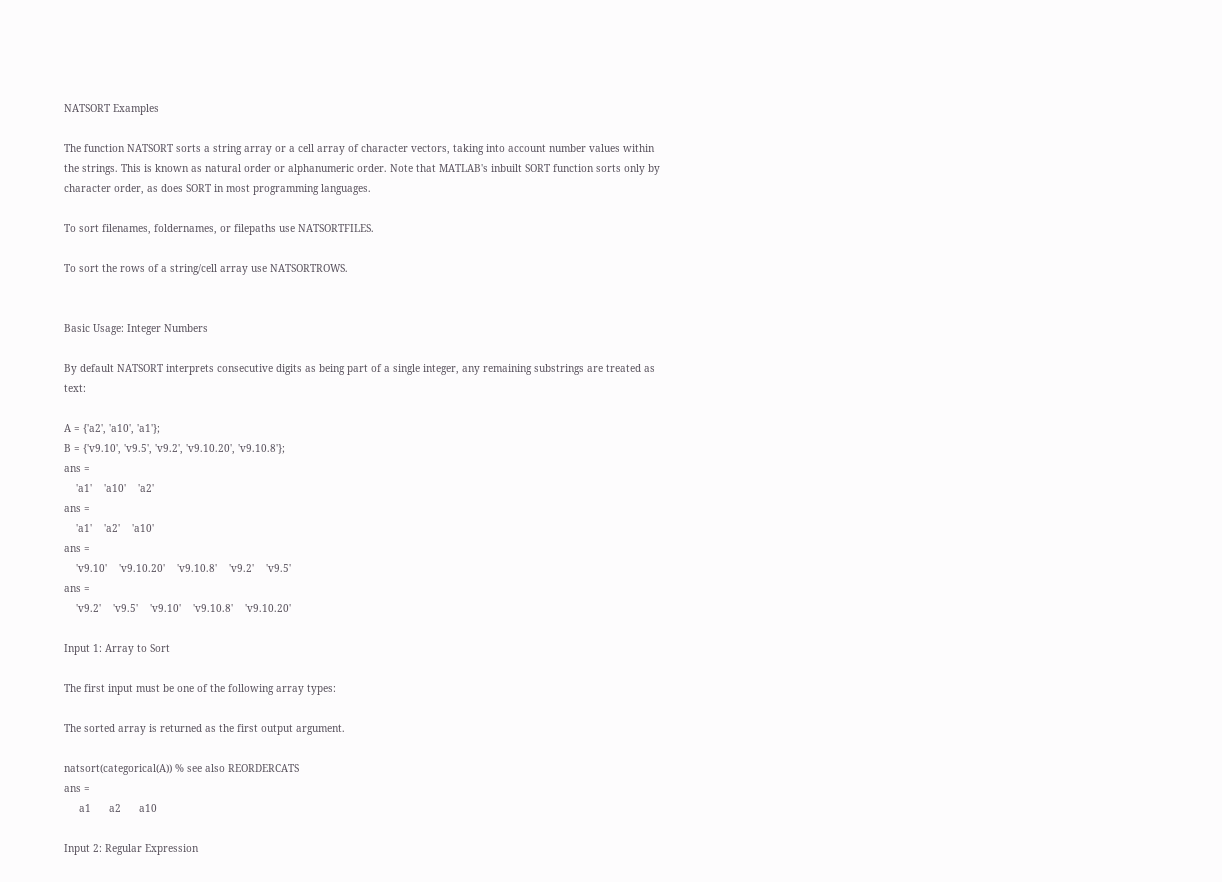NATSORT Examples

The function NATSORT sorts a string array or a cell array of character vectors, taking into account number values within the strings. This is known as natural order or alphanumeric order. Note that MATLAB's inbuilt SORT function sorts only by character order, as does SORT in most programming languages.

To sort filenames, foldernames, or filepaths use NATSORTFILES.

To sort the rows of a string/cell array use NATSORTROWS.


Basic Usage: Integer Numbers

By default NATSORT interprets consecutive digits as being part of a single integer, any remaining substrings are treated as text:

A = {'a2', 'a10', 'a1'};
B = {'v9.10', 'v9.5', 'v9.2', 'v9.10.20', 'v9.10.8'};
ans =
    'a1'    'a10'    'a2'
ans =
    'a1'    'a2'    'a10'
ans =
    'v9.10'    'v9.10.20'    'v9.10.8'    'v9.2'    'v9.5'
ans =
    'v9.2'    'v9.5'    'v9.10'    'v9.10.8'    'v9.10.20'

Input 1: Array to Sort

The first input must be one of the following array types:

The sorted array is returned as the first output argument.

natsort(categorical(A)) % see also REORDERCATS
ans =
     a1      a2      a10

Input 2: Regular Expression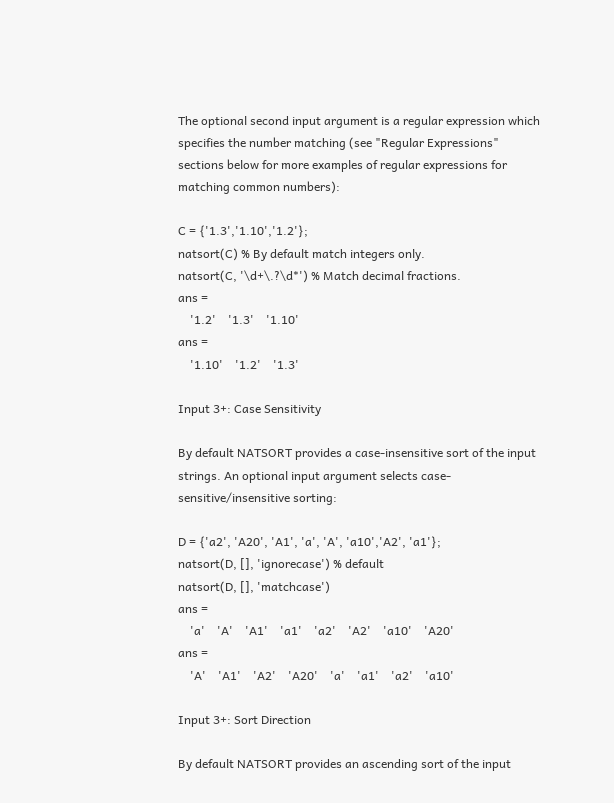The optional second input argument is a regular expression which specifies the number matching (see "Regular Expressions" sections below for more examples of regular expressions for matching common numbers):

C = {'1.3','1.10','1.2'};
natsort(C) % By default match integers only.
natsort(C, '\d+\.?\d*') % Match decimal fractions.
ans =
    '1.2'    '1.3'    '1.10'
ans =
    '1.10'    '1.2'    '1.3'

Input 3+: Case Sensitivity

By default NATSORT provides a case-insensitive sort of the input strings. An optional input argument selects case-sensitive/insensitive sorting:

D = {'a2', 'A20', 'A1', 'a', 'A', 'a10','A2', 'a1'};
natsort(D, [], 'ignorecase') % default
natsort(D, [], 'matchcase')
ans =
    'a'    'A'    'A1'    'a1'    'a2'    'A2'    'a10'    'A20'
ans =
    'A'    'A1'    'A2'    'A20'    'a'    'a1'    'a2'    'a10'

Input 3+: Sort Direction

By default NATSORT provides an ascending sort of the input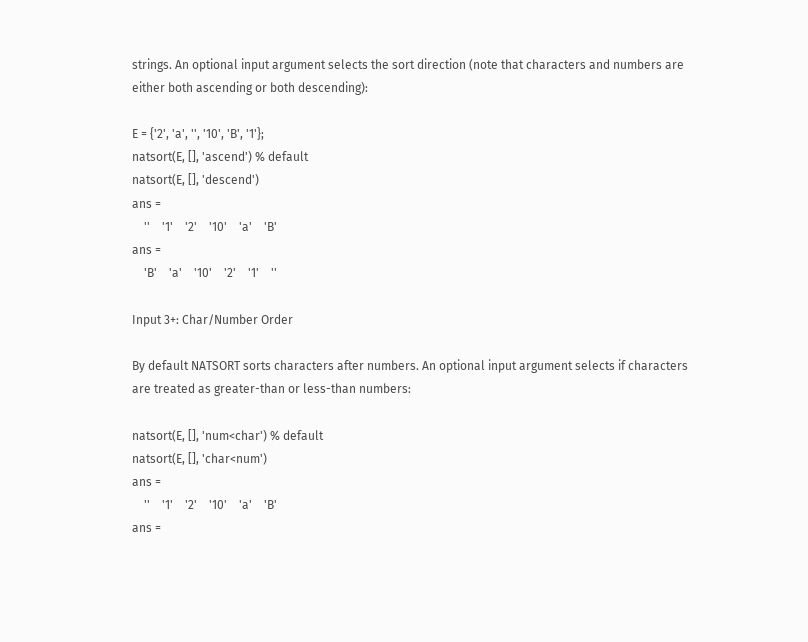strings. An optional input argument selects the sort direction (note that characters and numbers are either both ascending or both descending):

E = {'2', 'a', '', '10', 'B', '1'};
natsort(E, [], 'ascend') % default
natsort(E, [], 'descend')
ans =
    ''    '1'    '2'    '10'    'a'    'B'
ans =
    'B'    'a'    '10'    '2'    '1'    ''

Input 3+: Char/Number Order

By default NATSORT sorts characters after numbers. An optional input argument selects if characters are treated as greater-than or less-than numbers:

natsort(E, [], 'num<char') % default
natsort(E, [], 'char<num')
ans =
    ''    '1'    '2'    '10'    'a'    'B'
ans =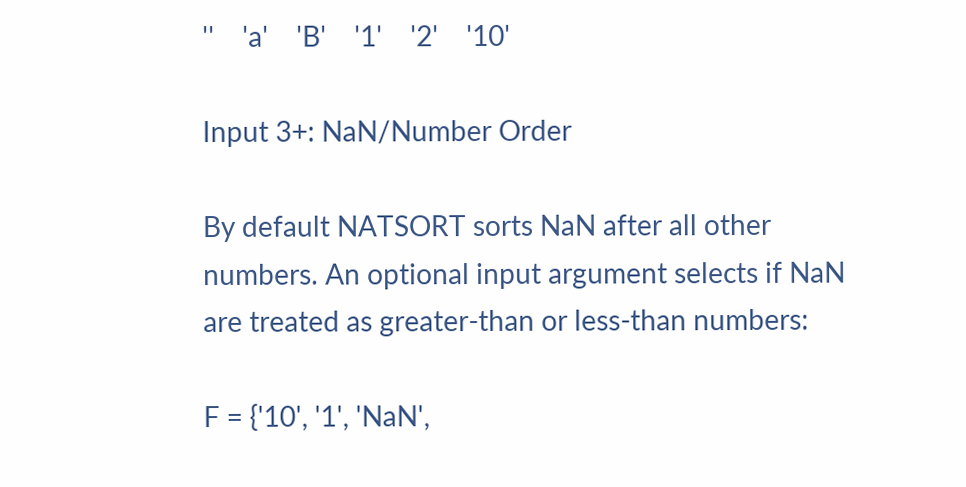''    'a'    'B'    '1'    '2'    '10'

Input 3+: NaN/Number Order

By default NATSORT sorts NaN after all other numbers. An optional input argument selects if NaN are treated as greater-than or less-than numbers:

F = {'10', '1', 'NaN',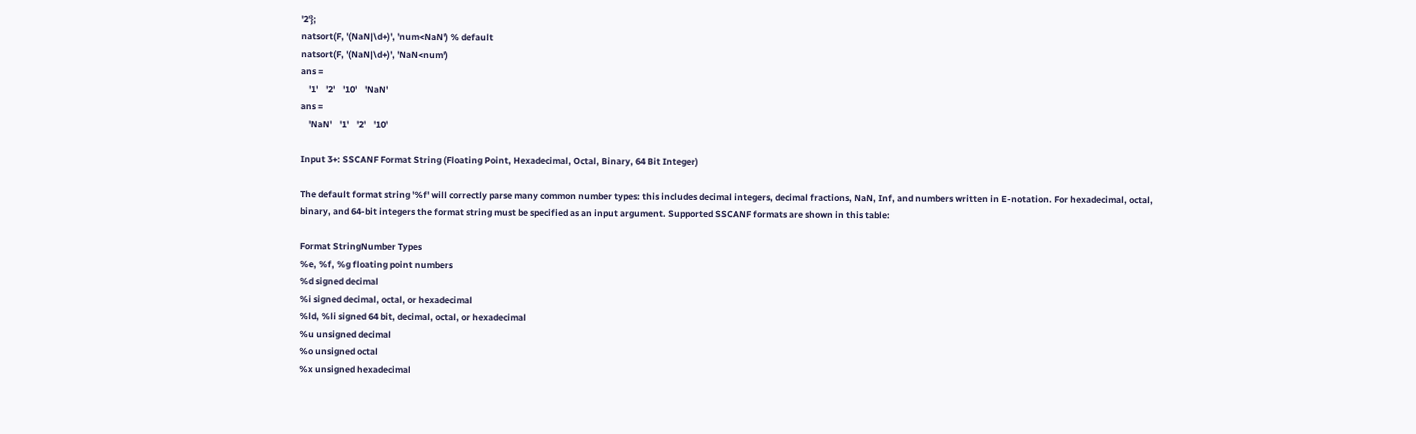'2'};
natsort(F, '(NaN|\d+)', 'num<NaN') % default
natsort(F, '(NaN|\d+)', 'NaN<num')
ans =
    '1'    '2'    '10'    'NaN'
ans =
    'NaN'    '1'    '2'    '10'

Input 3+: SSCANF Format String (Floating Point, Hexadecimal, Octal, Binary, 64 Bit Integer)

The default format string '%f' will correctly parse many common number types: this includes decimal integers, decimal fractions, NaN, Inf, and numbers written in E-notation. For hexadecimal, octal, binary, and 64-bit integers the format string must be specified as an input argument. Supported SSCANF formats are shown in this table:

Format StringNumber Types
%e, %f, %g floating point numbers
%d signed decimal
%i signed decimal, octal, or hexadecimal
%ld, %li signed 64 bit, decimal, octal, or hexadecimal
%u unsigned decimal
%o unsigned octal
%x unsigned hexadecimal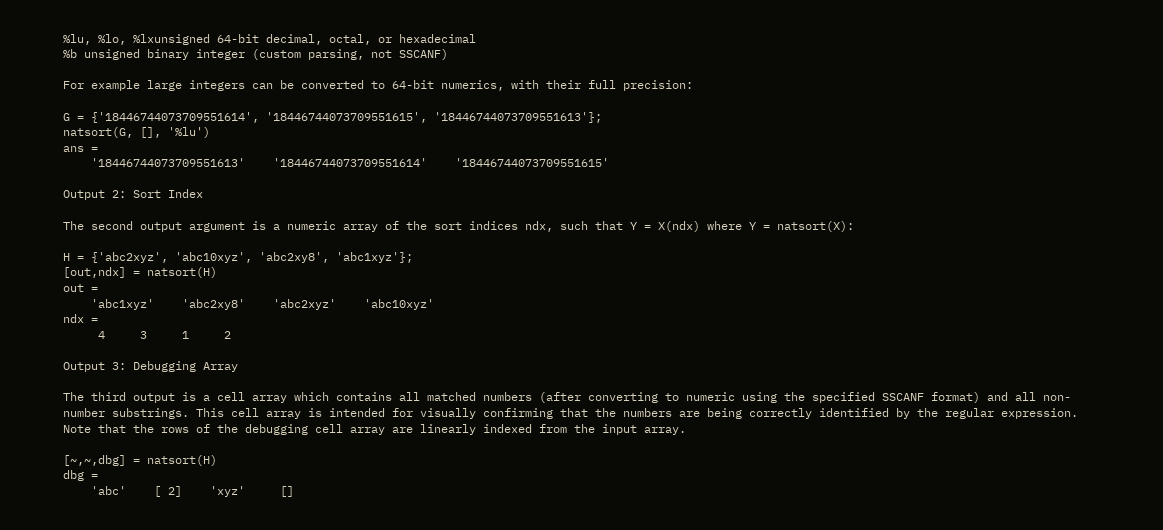%lu, %lo, %lxunsigned 64-bit decimal, octal, or hexadecimal
%b unsigned binary integer (custom parsing, not SSCANF)

For example large integers can be converted to 64-bit numerics, with their full precision:

G = {'18446744073709551614', '18446744073709551615', '18446744073709551613'};
natsort(G, [], '%lu')
ans =
    '18446744073709551613'    '18446744073709551614'    '18446744073709551615'

Output 2: Sort Index

The second output argument is a numeric array of the sort indices ndx, such that Y = X(ndx) where Y = natsort(X):

H = {'abc2xyz', 'abc10xyz', 'abc2xy8', 'abc1xyz'};
[out,ndx] = natsort(H)
out =
    'abc1xyz'    'abc2xy8'    'abc2xyz'    'abc10xyz'
ndx =
     4     3     1     2

Output 3: Debugging Array

The third output is a cell array which contains all matched numbers (after converting to numeric using the specified SSCANF format) and all non-number substrings. This cell array is intended for visually confirming that the numbers are being correctly identified by the regular expression. Note that the rows of the debugging cell array are linearly indexed from the input array.

[~,~,dbg] = natsort(H)
dbg =
    'abc'    [ 2]    'xyz'     []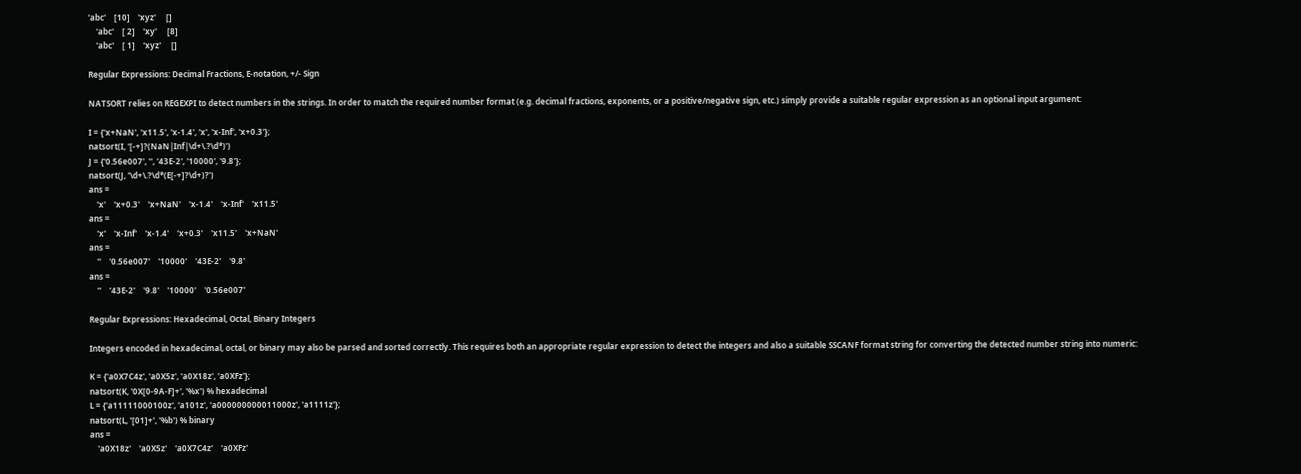'abc'    [10]    'xyz'     []
    'abc'    [ 2]    'xy'     [8]
    'abc'    [ 1]    'xyz'     []

Regular Expressions: Decimal Fractions, E-notation, +/- Sign

NATSORT relies on REGEXPI to detect numbers in the strings. In order to match the required number format (e.g. decimal fractions, exponents, or a positive/negative sign, etc.) simply provide a suitable regular expression as an optional input argument:

I = {'x+NaN', 'x11.5', 'x-1.4', 'x', 'x-Inf', 'x+0.3'};
natsort(I, '[-+]?(NaN|Inf|\d+\.?\d*)')
J = {'0.56e007', '', '43E-2', '10000', '9.8'};
natsort(J, '\d+\.?\d*(E[-+]?\d+)?')
ans =
    'x'    'x+0.3'    'x+NaN'    'x-1.4'    'x-Inf'    'x11.5'
ans =
    'x'    'x-Inf'    'x-1.4'    'x+0.3'    'x11.5'    'x+NaN'
ans =
    ''    '0.56e007'    '10000'    '43E-2'    '9.8'
ans =
    ''    '43E-2'    '9.8'    '10000'    '0.56e007'

Regular Expressions: Hexadecimal, Octal, Binary Integers

Integers encoded in hexadecimal, octal, or binary may also be parsed and sorted correctly. This requires both an appropriate regular expression to detect the integers and also a suitable SSCANF format string for converting the detected number string into numeric:

K = {'a0X7C4z', 'a0X5z', 'a0X18z', 'a0XFz'};
natsort(K, '0X[0-9A-F]+', '%x') % hexadecimal
L = {'a11111000100z', 'a101z', 'a000000000011000z', 'a1111z'};
natsort(L, '[01]+', '%b') % binary
ans =
    'a0X18z'    'a0X5z'    'a0X7C4z'    'a0XFz'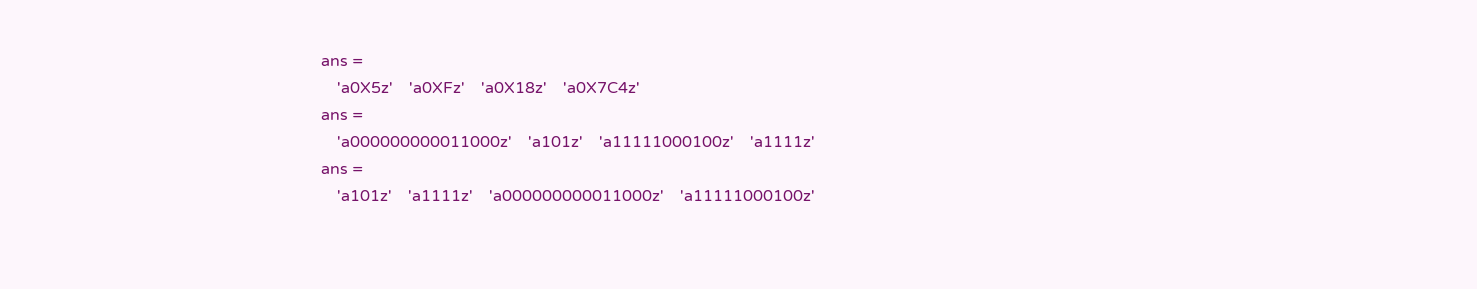ans =
    'a0X5z'    'a0XFz'    'a0X18z'    'a0X7C4z'
ans =
    'a000000000011000z'    'a101z'    'a11111000100z'    'a1111z'
ans =
    'a101z'    'a1111z'    'a000000000011000z'    'a11111000100z'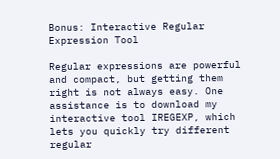Bonus: Interactive Regular Expression Tool

Regular expressions are powerful and compact, but getting them right is not always easy. One assistance is to download my interactive tool IREGEXP, which lets you quickly try different regular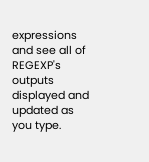expressions and see all of REGEXP's outputs displayed and updated as you type.